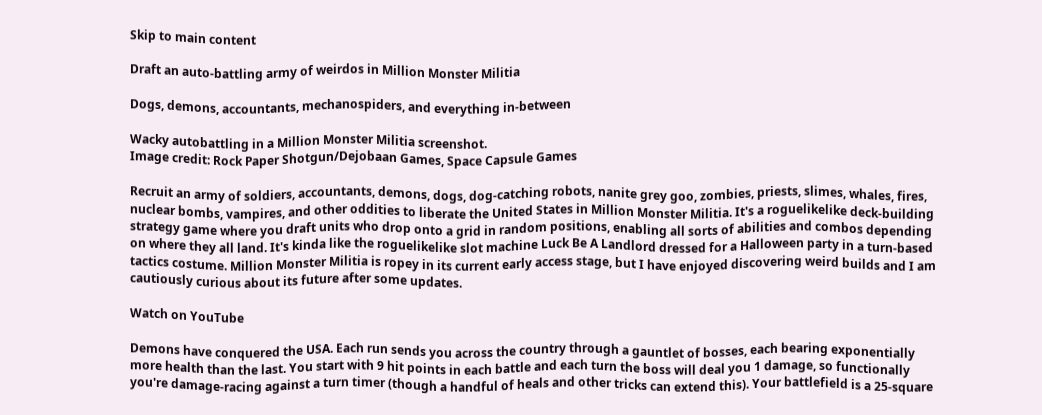Skip to main content

Draft an auto-battling army of weirdos in Million Monster Militia

Dogs, demons, accountants, mechanospiders, and everything in-between

Wacky autobattling in a Million Monster Militia screenshot.
Image credit: Rock Paper Shotgun/Dejobaan Games, Space Capsule Games

Recruit an army of soldiers, accountants, demons, dogs, dog-catching robots, nanite grey goo, zombies, priests, slimes, whales, fires, nuclear bombs, vampires, and other oddities to liberate the United States in Million Monster Militia. It's a roguelikelike deck-building strategy game where you draft units who drop onto a grid in random positions, enabling all sorts of abilities and combos depending on where they all land. It's kinda like the roguelikelike slot machine Luck Be A Landlord dressed for a Halloween party in a turn-based tactics costume. Million Monster Militia is ropey in its current early access stage, but I have enjoyed discovering weird builds and I am cautiously curious about its future after some updates.

Watch on YouTube

Demons have conquered the USA. Each run sends you across the country through a gauntlet of bosses, each bearing exponentially more health than the last. You start with 9 hit points in each battle and each turn the boss will deal you 1 damage, so functionally you're damage-racing against a turn timer (though a handful of heals and other tricks can extend this). Your battlefield is a 25-square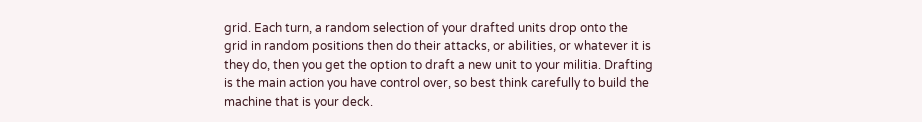grid. Each turn, a random selection of your drafted units drop onto the grid in random positions then do their attacks, or abilities, or whatever it is they do, then you get the option to draft a new unit to your militia. Drafting is the main action you have control over, so best think carefully to build the machine that is your deck.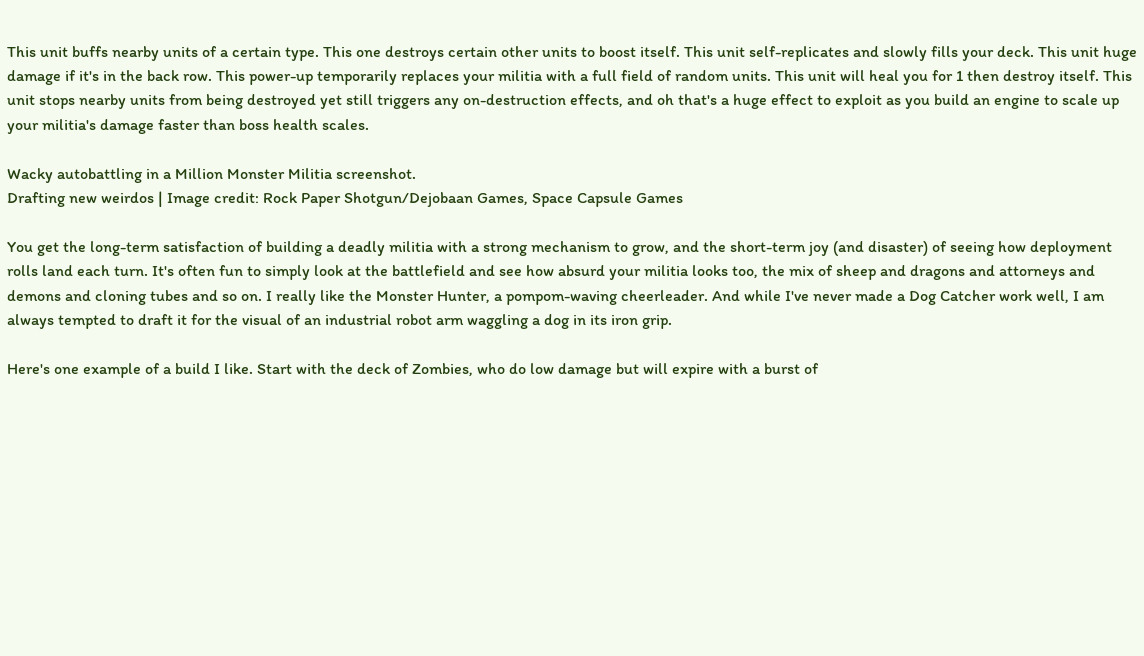This unit buffs nearby units of a certain type. This one destroys certain other units to boost itself. This unit self-replicates and slowly fills your deck. This unit huge damage if it's in the back row. This power-up temporarily replaces your militia with a full field of random units. This unit will heal you for 1 then destroy itself. This unit stops nearby units from being destroyed yet still triggers any on-destruction effects, and oh that's a huge effect to exploit as you build an engine to scale up your militia's damage faster than boss health scales.

Wacky autobattling in a Million Monster Militia screenshot.
Drafting new weirdos | Image credit: Rock Paper Shotgun/Dejobaan Games, Space Capsule Games

You get the long-term satisfaction of building a deadly militia with a strong mechanism to grow, and the short-term joy (and disaster) of seeing how deployment rolls land each turn. It's often fun to simply look at the battlefield and see how absurd your militia looks too, the mix of sheep and dragons and attorneys and demons and cloning tubes and so on. I really like the Monster Hunter, a pompom-waving cheerleader. And while I've never made a Dog Catcher work well, I am always tempted to draft it for the visual of an industrial robot arm waggling a dog in its iron grip.

Here's one example of a build I like. Start with the deck of Zombies, who do low damage but will expire with a burst of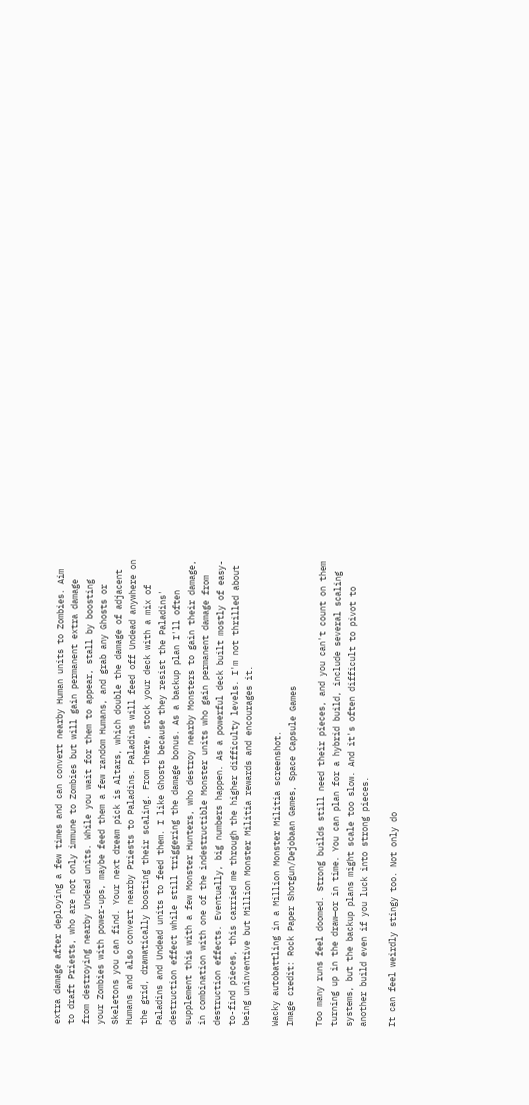extra damage after deploying a few times and can convert nearby Human units to Zombies. Aim to draft Priests, who are not only immune to Zombies but will gain permanent extra damage from destroying nearby Undead units. While you wait for them to appear, stall by boosting your Zombies with power-ups, maybe feed them a few random Humans, and grab any Ghosts or Skeletons you can find. Your next dream pick is Altars, which double the damage of adjacent Humans and also convert nearby Priests to Paladins. Paladins will feed off Undead anywhere on the grid, dramatically boosting their scaling. From there, stock your deck with a mix of Paladins and Undead units to feed them. I like Ghosts because they resist the Paladins' destruction effect while still triggering the damage bonus. As a backup plan I'll often supplement this with a few Monster Hunters, who destroy nearby Monsters to gain their damage, in combination with one of the indestructible Monster units who gain permanent damage from destruction effects. Eventually, big numbers happen. As a powerful deck built mostly of easy-to-find pieces, this carried me through the higher difficulty levels. I'm not thrilled about being uninventive but Million Monster Militia rewards and encourages it.

Wacky autobattling in a Million Monster Militia screenshot.
Image credit: Rock Paper Shotgun/Dejobaan Games, Space Capsule Games

Too many runs feel doomed. Strong builds still need their pieces, and you can't count on them turning up in the draw—or in time. You can plan for a hybrid build, include several scaling systems, but the backup plans might scale too slow. And it's often difficult to pivot to another build even if you luck into strong pieces.

It can feel weirdly stingy too. Not only do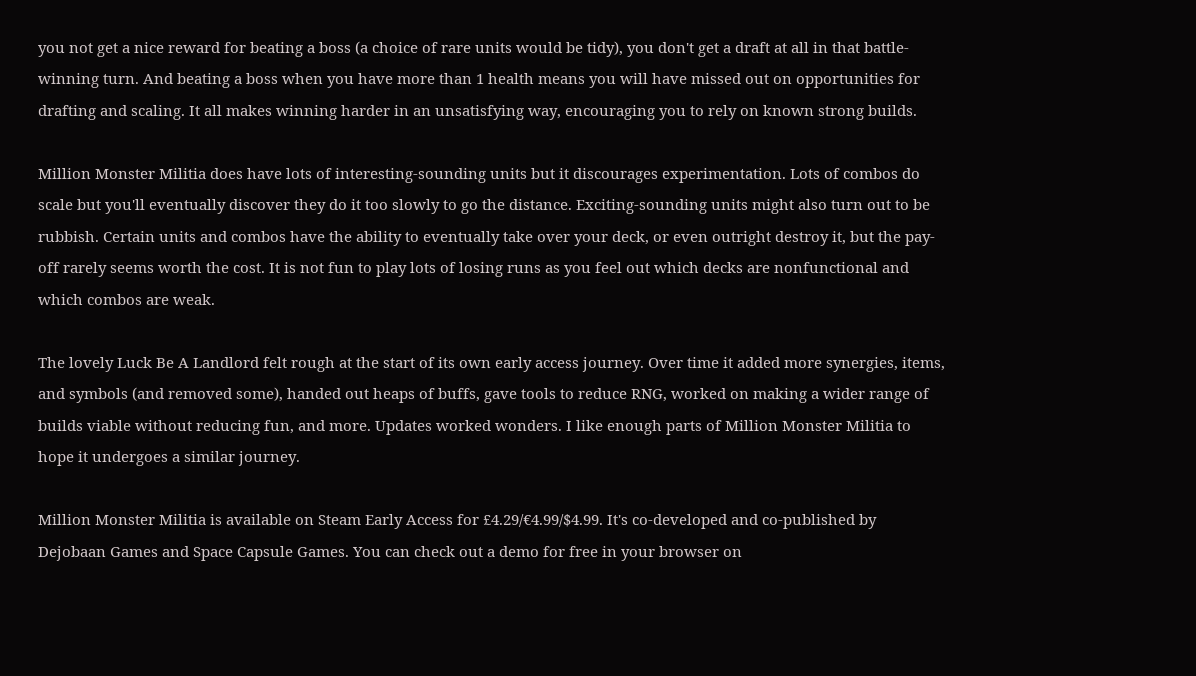you not get a nice reward for beating a boss (a choice of rare units would be tidy), you don't get a draft at all in that battle-winning turn. And beating a boss when you have more than 1 health means you will have missed out on opportunities for drafting and scaling. It all makes winning harder in an unsatisfying way, encouraging you to rely on known strong builds.

Million Monster Militia does have lots of interesting-sounding units but it discourages experimentation. Lots of combos do scale but you'll eventually discover they do it too slowly to go the distance. Exciting-sounding units might also turn out to be rubbish. Certain units and combos have the ability to eventually take over your deck, or even outright destroy it, but the pay-off rarely seems worth the cost. It is not fun to play lots of losing runs as you feel out which decks are nonfunctional and which combos are weak.

The lovely Luck Be A Landlord felt rough at the start of its own early access journey. Over time it added more synergies, items, and symbols (and removed some), handed out heaps of buffs, gave tools to reduce RNG, worked on making a wider range of builds viable without reducing fun, and more. Updates worked wonders. I like enough parts of Million Monster Militia to hope it undergoes a similar journey.

Million Monster Militia is available on Steam Early Access for £4.29/€4.99/$4.99. It's co-developed and co-published by Dejobaan Games and Space Capsule Games. You can check out a demo for free in your browser on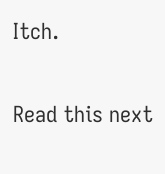Itch.

Read this next